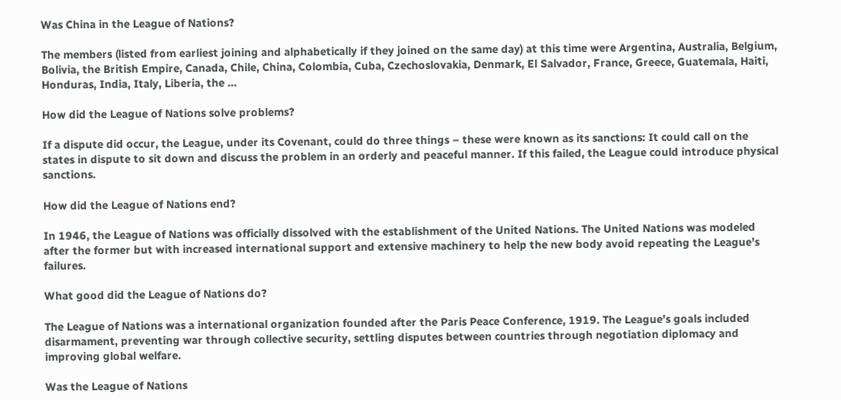Was China in the League of Nations?

The members (listed from earliest joining and alphabetically if they joined on the same day) at this time were Argentina, Australia, Belgium, Bolivia, the British Empire, Canada, Chile, China, Colombia, Cuba, Czechoslovakia, Denmark, El Salvador, France, Greece, Guatemala, Haiti, Honduras, India, Italy, Liberia, the …

How did the League of Nations solve problems?

If a dispute did occur, the League, under its Covenant, could do three things – these were known as its sanctions: It could call on the states in dispute to sit down and discuss the problem in an orderly and peaceful manner. If this failed, the League could introduce physical sanctions.

How did the League of Nations end?

In 1946, the League of Nations was officially dissolved with the establishment of the United Nations. The United Nations was modeled after the former but with increased international support and extensive machinery to help the new body avoid repeating the League’s failures.

What good did the League of Nations do?

The League of Nations was a international organization founded after the Paris Peace Conference, 1919. The League’s goals included disarmament, preventing war through collective security, settling disputes between countries through negotiation diplomacy and improving global welfare.

Was the League of Nations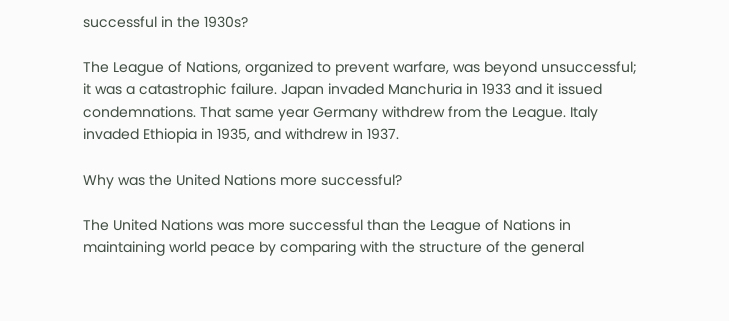successful in the 1930s?

The League of Nations, organized to prevent warfare, was beyond unsuccessful; it was a catastrophic failure. Japan invaded Manchuria in 1933 and it issued condemnations. That same year Germany withdrew from the League. Italy invaded Ethiopia in 1935, and withdrew in 1937.

Why was the United Nations more successful?

The United Nations was more successful than the League of Nations in maintaining world peace by comparing with the structure of the general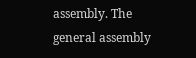assembly. The general assembly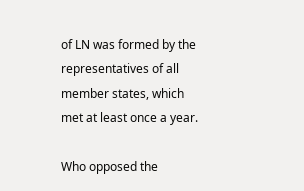of LN was formed by the representatives of all member states, which met at least once a year.

Who opposed the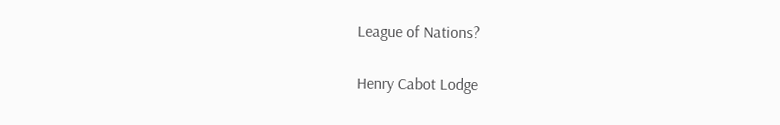League of Nations?

Henry Cabot Lodge